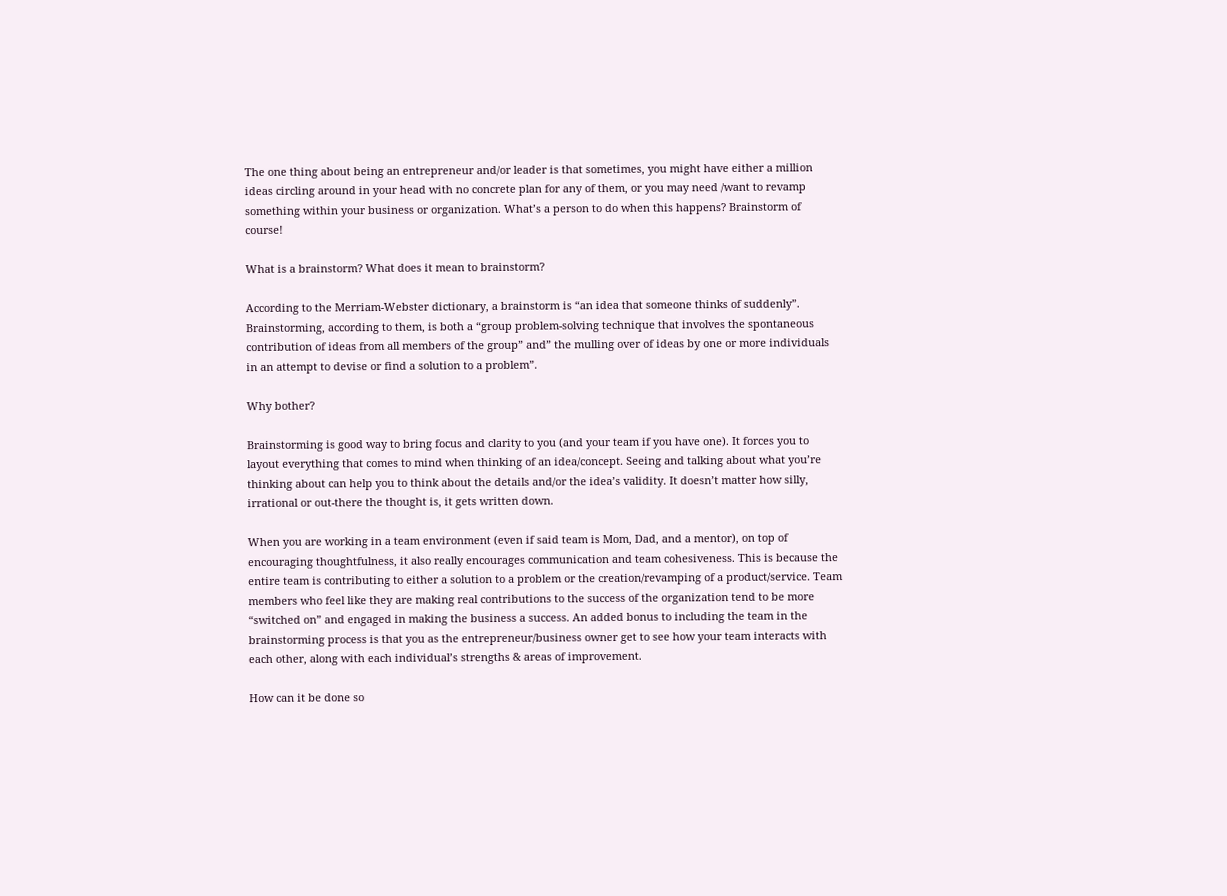The one thing about being an entrepreneur and/or leader is that sometimes, you might have either a million ideas circling around in your head with no concrete plan for any of them, or you may need /want to revamp something within your business or organization. What’s a person to do when this happens? Brainstorm of course!

What is a brainstorm? What does it mean to brainstorm?

According to the Merriam-Webster dictionary, a brainstorm is “an idea that someone thinks of suddenly”. Brainstorming, according to them, is both a “group problem-solving technique that involves the spontaneous contribution of ideas from all members of the group” and” the mulling over of ideas by one or more individuals in an attempt to devise or find a solution to a problem”.

Why bother?

Brainstorming is good way to bring focus and clarity to you (and your team if you have one). It forces you to layout everything that comes to mind when thinking of an idea/concept. Seeing and talking about what you’re thinking about can help you to think about the details and/or the idea’s validity. It doesn’t matter how silly, irrational or out-there the thought is, it gets written down.

When you are working in a team environment (even if said team is Mom, Dad, and a mentor), on top of encouraging thoughtfulness, it also really encourages communication and team cohesiveness. This is because the entire team is contributing to either a solution to a problem or the creation/revamping of a product/service. Team members who feel like they are making real contributions to the success of the organization tend to be more “switched on” and engaged in making the business a success. An added bonus to including the team in the brainstorming process is that you as the entrepreneur/business owner get to see how your team interacts with each other, along with each individual’s strengths & areas of improvement.

How can it be done so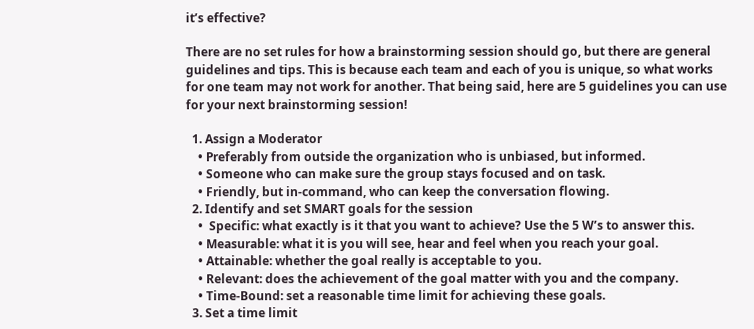it’s effective?

There are no set rules for how a brainstorming session should go, but there are general guidelines and tips. This is because each team and each of you is unique, so what works for one team may not work for another. That being said, here are 5 guidelines you can use for your next brainstorming session!

  1. Assign a Moderator
    • Preferably from outside the organization who is unbiased, but informed.
    • Someone who can make sure the group stays focused and on task.
    • Friendly, but in-command, who can keep the conversation flowing.
  2. Identify and set SMART goals for the session
    •  Specific: what exactly is it that you want to achieve? Use the 5 W’s to answer this.
    • Measurable: what it is you will see, hear and feel when you reach your goal.
    • Attainable: whether the goal really is acceptable to you.
    • Relevant: does the achievement of the goal matter with you and the company.
    • Time-Bound: set a reasonable time limit for achieving these goals.
  3. Set a time limit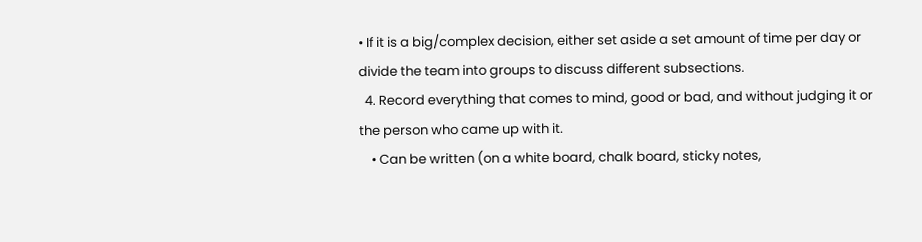• If it is a big/complex decision, either set aside a set amount of time per day or divide the team into groups to discuss different subsections.
  4. Record everything that comes to mind, good or bad, and without judging it or the person who came up with it.
    • Can be written (on a white board, chalk board, sticky notes,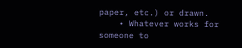paper, etc.) or drawn.
    • Whatever works for someone to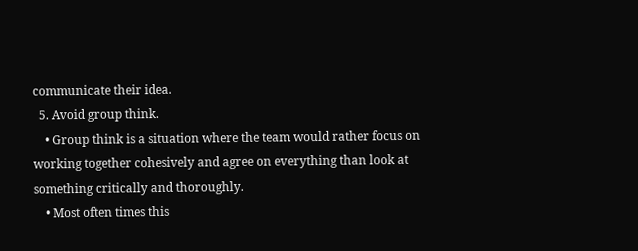communicate their idea.
  5. Avoid group think.
    • Group think is a situation where the team would rather focus on working together cohesively and agree on everything than look at something critically and thoroughly.
    • Most often times this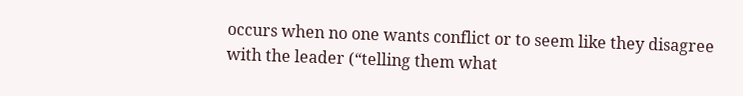occurs when no one wants conflict or to seem like they disagree with the leader (“telling them what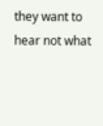they want to hear not what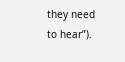they need to hear”).